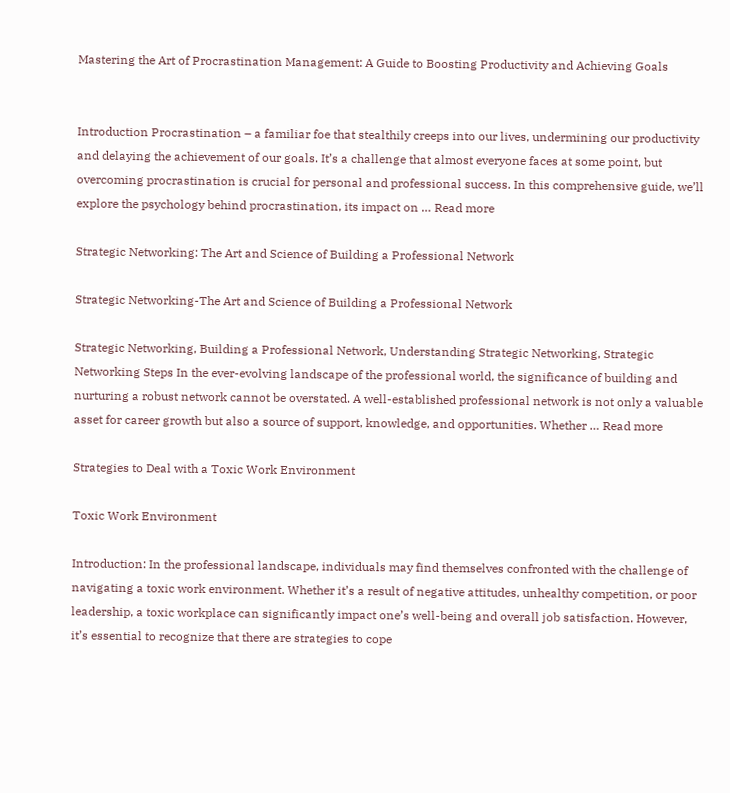Mastering the Art of Procrastination Management: A Guide to Boosting Productivity and Achieving Goals


Introduction Procrastination – a familiar foe that stealthily creeps into our lives, undermining our productivity and delaying the achievement of our goals. It’s a challenge that almost everyone faces at some point, but overcoming procrastination is crucial for personal and professional success. In this comprehensive guide, we’ll explore the psychology behind procrastination, its impact on … Read more

Strategic Networking: The Art and Science of Building a Professional Network

Strategic Networking-The Art and Science of Building a Professional Network

Strategic Networking, Building a Professional Network, Understanding Strategic Networking, Strategic Networking Steps In the ever-evolving landscape of the professional world, the significance of building and nurturing a robust network cannot be overstated. A well-established professional network is not only a valuable asset for career growth but also a source of support, knowledge, and opportunities. Whether … Read more

Strategies to Deal with a Toxic Work Environment

Toxic Work Environment

Introduction: In the professional landscape, individuals may find themselves confronted with the challenge of navigating a toxic work environment. Whether it’s a result of negative attitudes, unhealthy competition, or poor leadership, a toxic workplace can significantly impact one’s well-being and overall job satisfaction. However, it’s essential to recognize that there are strategies to cope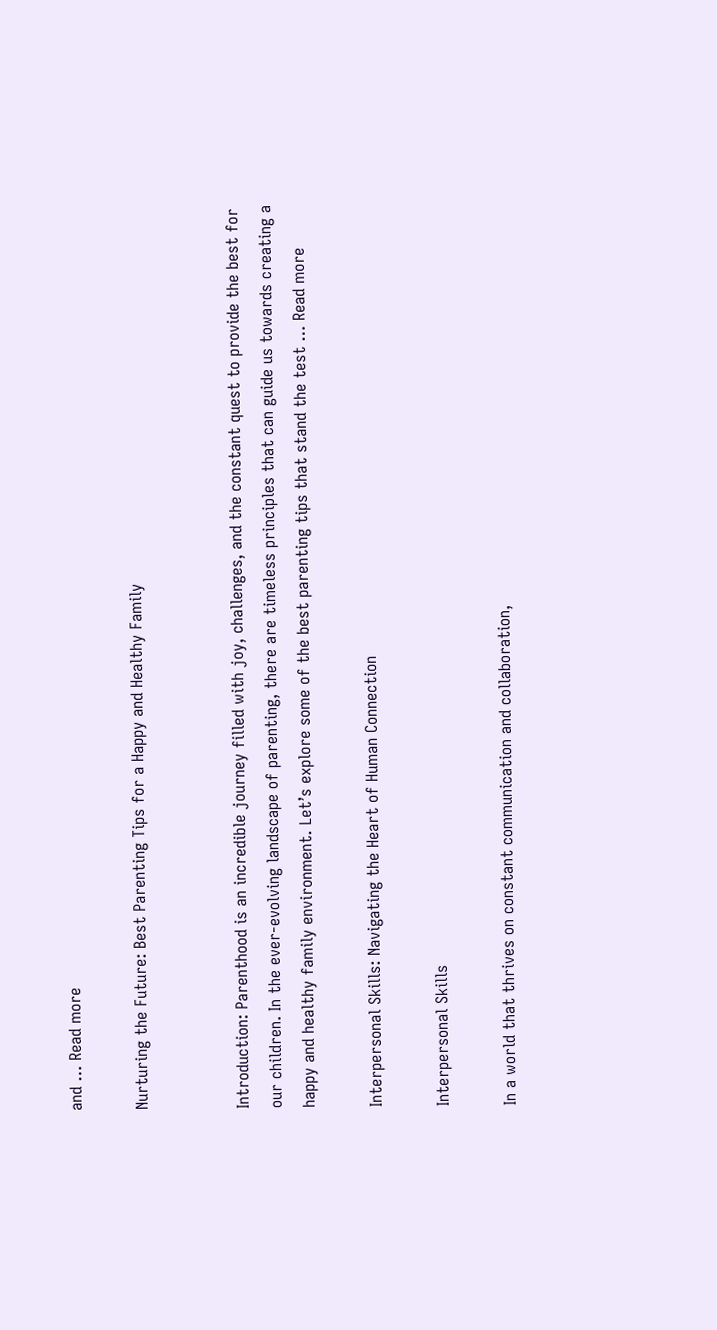and … Read more

Nurturing the Future: Best Parenting Tips for a Happy and Healthy Family


Introduction: Parenthood is an incredible journey filled with joy, challenges, and the constant quest to provide the best for our children. In the ever-evolving landscape of parenting, there are timeless principles that can guide us towards creating a happy and healthy family environment. Let’s explore some of the best parenting tips that stand the test … Read more

Interpersonal Skills: Navigating the Heart of Human Connection

Interpersonal Skills

In a world that thrives on constant communication and collaboration,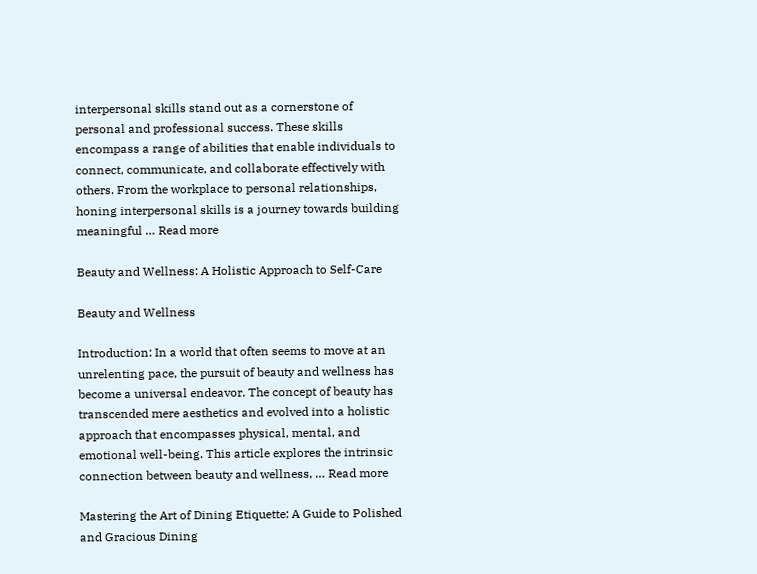interpersonal skills stand out as a cornerstone of personal and professional success. These skills encompass a range of abilities that enable individuals to connect, communicate, and collaborate effectively with others. From the workplace to personal relationships, honing interpersonal skills is a journey towards building meaningful … Read more

Beauty and Wellness: A Holistic Approach to Self-Care

Beauty and Wellness

Introduction: In a world that often seems to move at an unrelenting pace, the pursuit of beauty and wellness has become a universal endeavor. The concept of beauty has transcended mere aesthetics and evolved into a holistic approach that encompasses physical, mental, and emotional well-being. This article explores the intrinsic connection between beauty and wellness, … Read more

Mastering the Art of Dining Etiquette: A Guide to Polished and Gracious Dining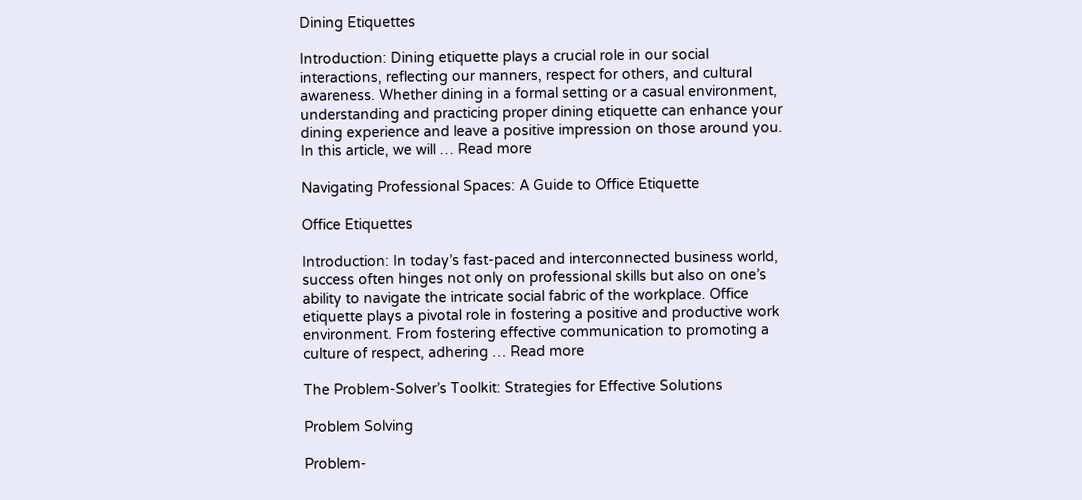Dining Etiquettes

Introduction: Dining etiquette plays a crucial role in our social interactions, reflecting our manners, respect for others, and cultural awareness. Whether dining in a formal setting or a casual environment, understanding and practicing proper dining etiquette can enhance your dining experience and leave a positive impression on those around you. In this article, we will … Read more

Navigating Professional Spaces: A Guide to Office Etiquette

Office Etiquettes

Introduction: In today’s fast-paced and interconnected business world, success often hinges not only on professional skills but also on one’s ability to navigate the intricate social fabric of the workplace. Office etiquette plays a pivotal role in fostering a positive and productive work environment. From fostering effective communication to promoting a culture of respect, adhering … Read more

The Problem-Solver’s Toolkit: Strategies for Effective Solutions

Problem Solving

Problem-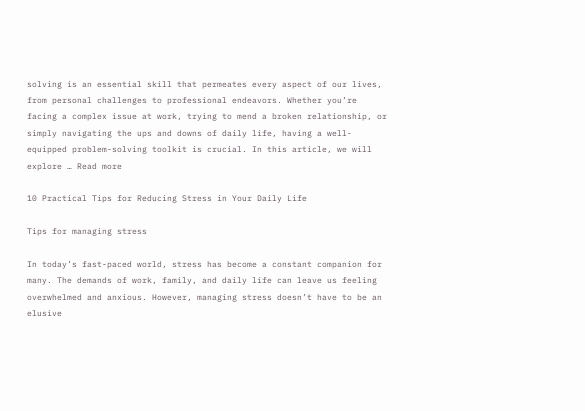solving is an essential skill that permeates every aspect of our lives, from personal challenges to professional endeavors. Whether you’re facing a complex issue at work, trying to mend a broken relationship, or simply navigating the ups and downs of daily life, having a well-equipped problem-solving toolkit is crucial. In this article, we will explore … Read more

10 Practical Tips for Reducing Stress in Your Daily Life

Tips for managing stress

In today’s fast-paced world, stress has become a constant companion for many. The demands of work, family, and daily life can leave us feeling overwhelmed and anxious. However, managing stress doesn’t have to be an elusive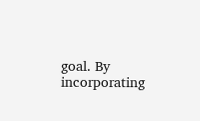goal. By incorporating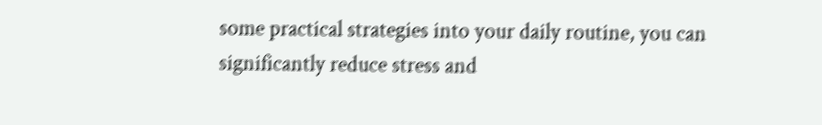some practical strategies into your daily routine, you can significantly reduce stress and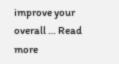improve your overall … Read more